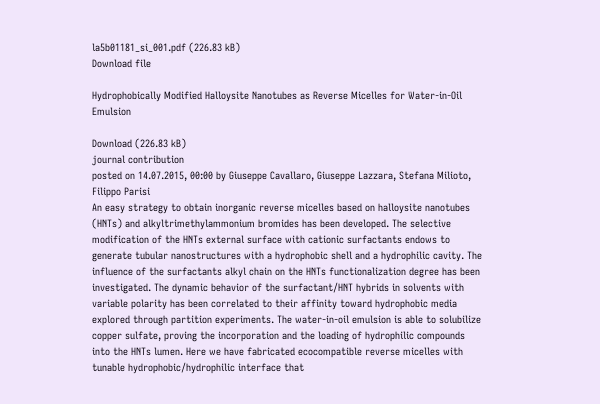la5b01181_si_001.pdf (226.83 kB)
Download file

Hydrophobically Modified Halloysite Nanotubes as Reverse Micelles for Water-in-Oil Emulsion

Download (226.83 kB)
journal contribution
posted on 14.07.2015, 00:00 by Giuseppe Cavallaro, Giuseppe Lazzara, Stefana Milioto, Filippo Parisi
An easy strategy to obtain inorganic reverse micelles based on halloysite nanotubes (HNTs) and alkyltrimethylammonium bromides has been developed. The selective modification of the HNTs external surface with cationic surfactants endows to generate tubular nanostructures with a hydrophobic shell and a hydrophilic cavity. The influence of the surfactants alkyl chain on the HNTs functionalization degree has been investigated. The dynamic behavior of the surfactant/HNT hybrids in solvents with variable polarity has been correlated to their affinity toward hydrophobic media explored through partition experiments. The water-in-oil emulsion is able to solubilize copper sulfate, proving the incorporation and the loading of hydrophilic compounds into the HNTs lumen. Here we have fabricated ecocompatible reverse micelles with tunable hydrophobic/hydrophilic interface that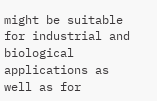might be suitable for industrial and biological applications as well as for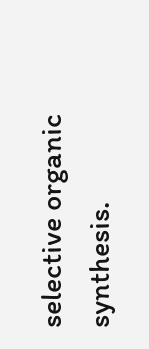selective organic synthesis.